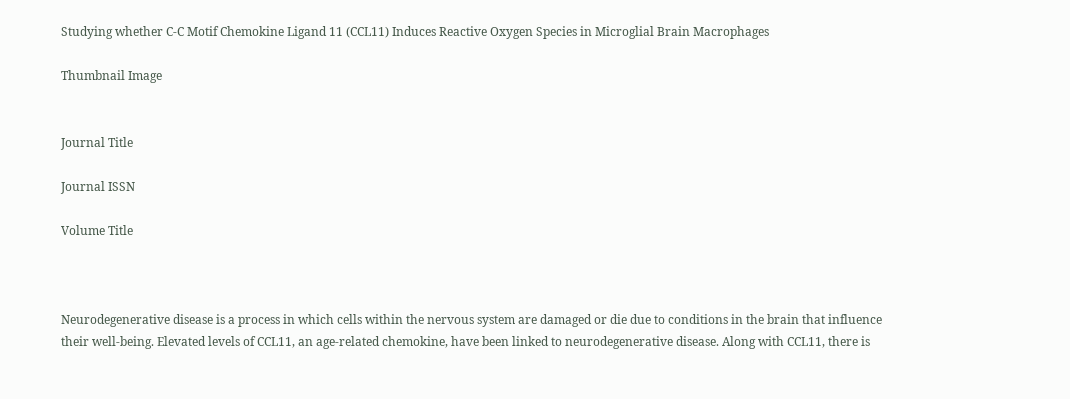Studying whether C-C Motif Chemokine Ligand 11 (CCL11) Induces Reactive Oxygen Species in Microglial Brain Macrophages

Thumbnail Image


Journal Title

Journal ISSN

Volume Title



Neurodegenerative disease is a process in which cells within the nervous system are damaged or die due to conditions in the brain that influence their well-being. Elevated levels of CCL11, an age-related chemokine, have been linked to neurodegenerative disease. Along with CCL11, there is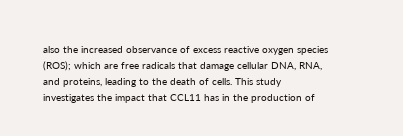also the increased observance of excess reactive oxygen species (ROS); which are free radicals that damage cellular DNA, RNA, and proteins, leading to the death of cells. This study investigates the impact that CCL11 has in the production of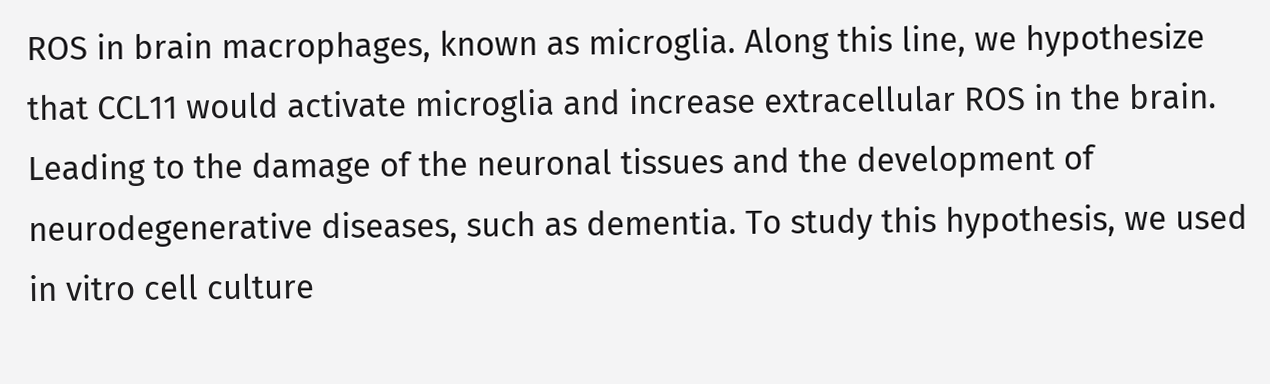ROS in brain macrophages, known as microglia. Along this line, we hypothesize that CCL11 would activate microglia and increase extracellular ROS in the brain. Leading to the damage of the neuronal tissues and the development of neurodegenerative diseases, such as dementia. To study this hypothesis, we used in vitro cell culture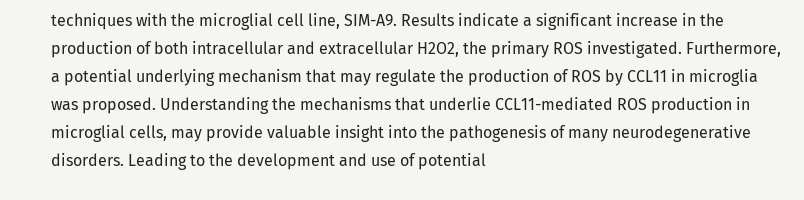techniques with the microglial cell line, SIM-A9. Results indicate a significant increase in the production of both intracellular and extracellular H2O2, the primary ROS investigated. Furthermore, a potential underlying mechanism that may regulate the production of ROS by CCL11 in microglia was proposed. Understanding the mechanisms that underlie CCL11-mediated ROS production in microglial cells, may provide valuable insight into the pathogenesis of many neurodegenerative disorders. Leading to the development and use of potential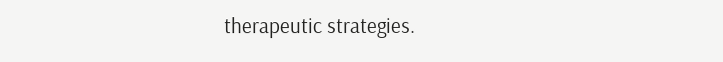therapeutic strategies.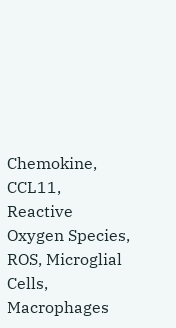Chemokine, CCL11, Reactive Oxygen Species, ROS, Microglial Cells, Macrophages